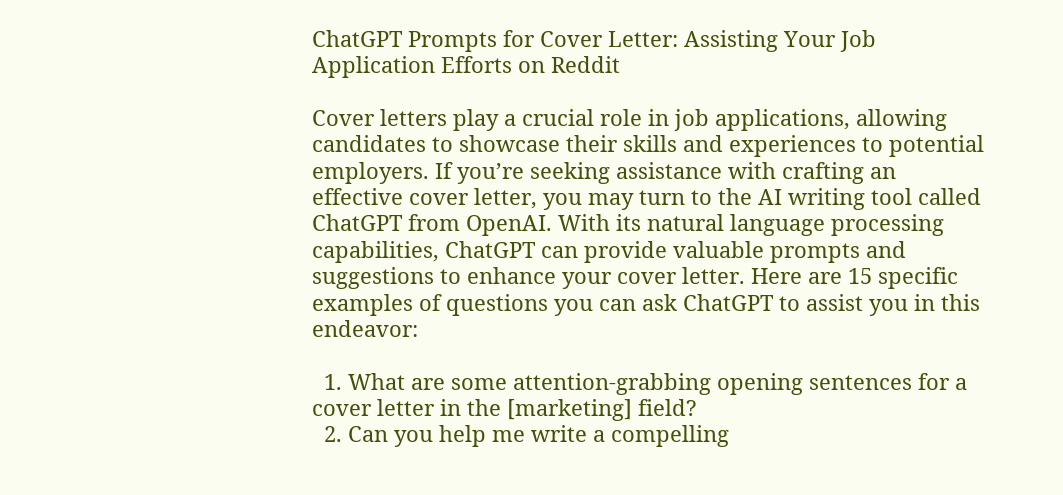ChatGPT Prompts for Cover Letter: Assisting Your Job Application Efforts on Reddit

Cover letters play a crucial role in job applications, allowing candidates to showcase their skills and experiences to potential employers. If you’re seeking assistance with crafting an effective cover letter, you may turn to the AI writing tool called ChatGPT from OpenAI. With its natural language processing capabilities, ChatGPT can provide valuable prompts and suggestions to enhance your cover letter. Here are 15 specific examples of questions you can ask ChatGPT to assist you in this endeavor:

  1. What are some attention-grabbing opening sentences for a cover letter in the [marketing] field?
  2. Can you help me write a compelling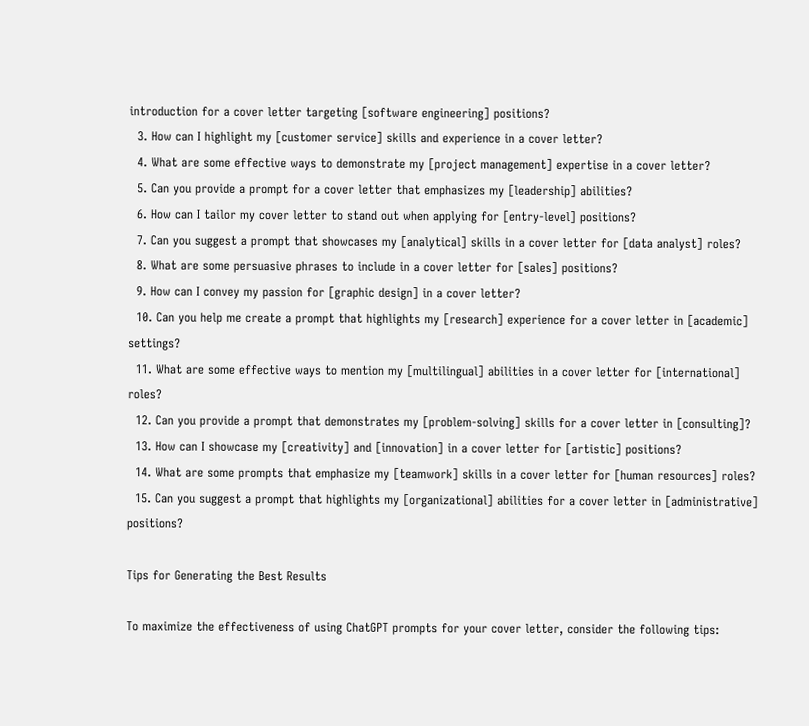introduction for a cover letter targeting [software engineering] positions?
  3. How can I highlight my [customer service] skills and experience in a cover letter?
  4. What are some effective ways to demonstrate my [project management] expertise in a cover letter?
  5. Can you provide a prompt for a cover letter that emphasizes my [leadership] abilities?
  6. How can I tailor my cover letter to stand out when applying for [entry-level] positions?
  7. Can you suggest a prompt that showcases my [analytical] skills in a cover letter for [data analyst] roles?
  8. What are some persuasive phrases to include in a cover letter for [sales] positions?
  9. How can I convey my passion for [graphic design] in a cover letter?
  10. Can you help me create a prompt that highlights my [research] experience for a cover letter in [academic] settings?
  11. What are some effective ways to mention my [multilingual] abilities in a cover letter for [international] roles?
  12. Can you provide a prompt that demonstrates my [problem-solving] skills for a cover letter in [consulting]?
  13. How can I showcase my [creativity] and [innovation] in a cover letter for [artistic] positions?
  14. What are some prompts that emphasize my [teamwork] skills in a cover letter for [human resources] roles?
  15. Can you suggest a prompt that highlights my [organizational] abilities for a cover letter in [administrative] positions?

Tips for Generating the Best Results

To maximize the effectiveness of using ChatGPT prompts for your cover letter, consider the following tips: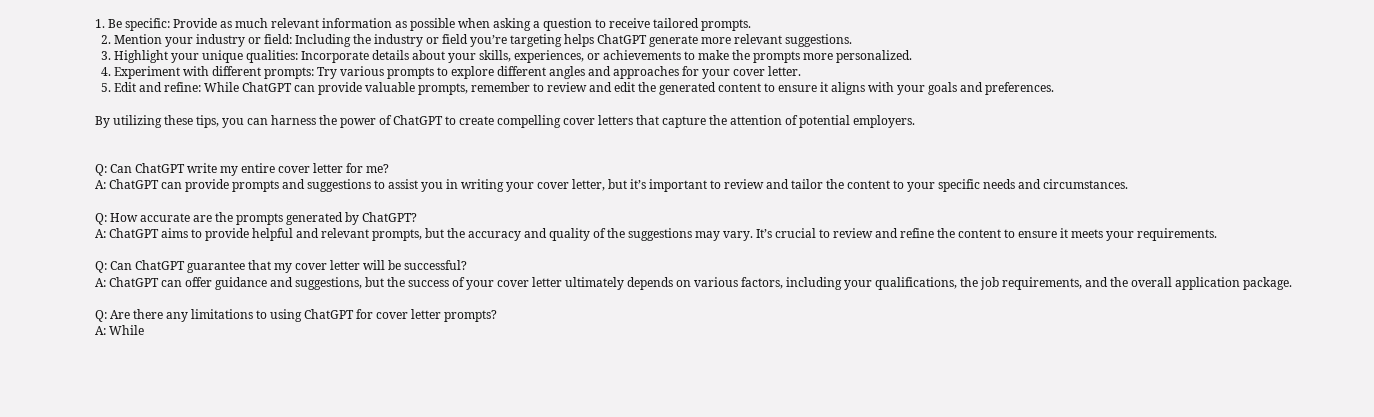1. Be specific: Provide as much relevant information as possible when asking a question to receive tailored prompts.
  2. Mention your industry or field: Including the industry or field you’re targeting helps ChatGPT generate more relevant suggestions.
  3. Highlight your unique qualities: Incorporate details about your skills, experiences, or achievements to make the prompts more personalized.
  4. Experiment with different prompts: Try various prompts to explore different angles and approaches for your cover letter.
  5. Edit and refine: While ChatGPT can provide valuable prompts, remember to review and edit the generated content to ensure it aligns with your goals and preferences.

By utilizing these tips, you can harness the power of ChatGPT to create compelling cover letters that capture the attention of potential employers.


Q: Can ChatGPT write my entire cover letter for me?
A: ChatGPT can provide prompts and suggestions to assist you in writing your cover letter, but it’s important to review and tailor the content to your specific needs and circumstances.

Q: How accurate are the prompts generated by ChatGPT?
A: ChatGPT aims to provide helpful and relevant prompts, but the accuracy and quality of the suggestions may vary. It’s crucial to review and refine the content to ensure it meets your requirements.

Q: Can ChatGPT guarantee that my cover letter will be successful?
A: ChatGPT can offer guidance and suggestions, but the success of your cover letter ultimately depends on various factors, including your qualifications, the job requirements, and the overall application package.

Q: Are there any limitations to using ChatGPT for cover letter prompts?
A: While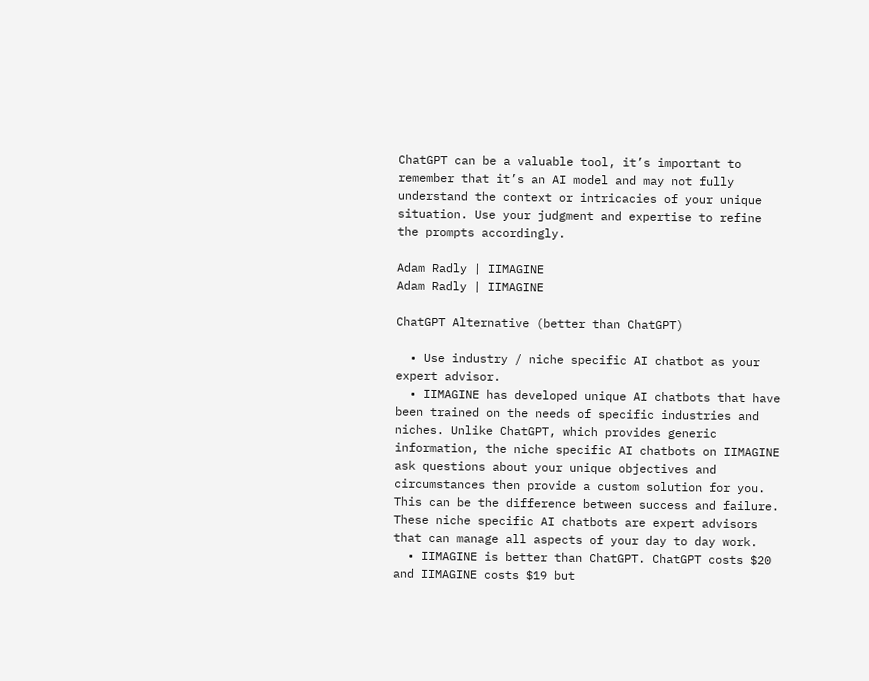ChatGPT can be a valuable tool, it’s important to remember that it’s an AI model and may not fully understand the context or intricacies of your unique situation. Use your judgment and expertise to refine the prompts accordingly.

Adam Radly | IIMAGINE
Adam Radly | IIMAGINE

ChatGPT Alternative (better than ChatGPT)

  • Use industry / niche specific AI chatbot as your expert advisor.
  • IIMAGINE has developed unique AI chatbots that have been trained on the needs of specific industries and niches. Unlike ChatGPT, which provides generic information, the niche specific AI chatbots on IIMAGINE ask questions about your unique objectives and circumstances then provide a custom solution for you. This can be the difference between success and failure. These niche specific AI chatbots are expert advisors that can manage all aspects of your day to day work.
  • IIMAGINE is better than ChatGPT. ChatGPT costs $20 and IIMAGINE costs $19 but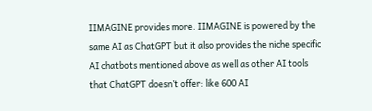IIMAGINE provides more. IIMAGINE is powered by the same AI as ChatGPT but it also provides the niche specific AI chatbots mentioned above as well as other AI tools that ChatGPT doesn’t offer: like 600 AI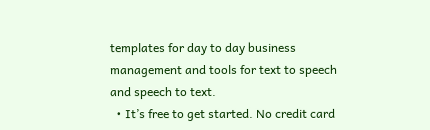templates for day to day business management and tools for text to speech and speech to text.
  • It’s free to get started. No credit card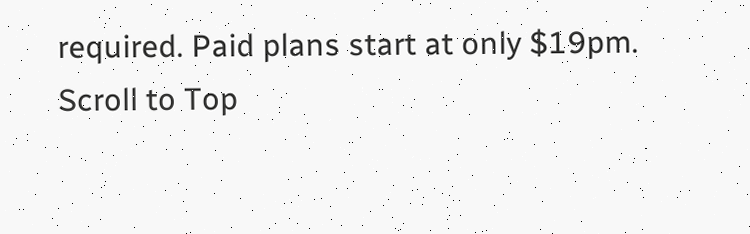required. Paid plans start at only $19pm.
Scroll to Top